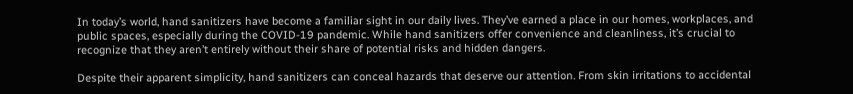In today’s world, hand sanitizers have become a familiar sight in our daily lives. They’ve earned a place in our homes, workplaces, and public spaces, especially during the COVID-19 pandemic. While hand sanitizers offer convenience and cleanliness, it’s crucial to recognize that they aren’t entirely without their share of potential risks and hidden dangers.

Despite their apparent simplicity, hand sanitizers can conceal hazards that deserve our attention. From skin irritations to accidental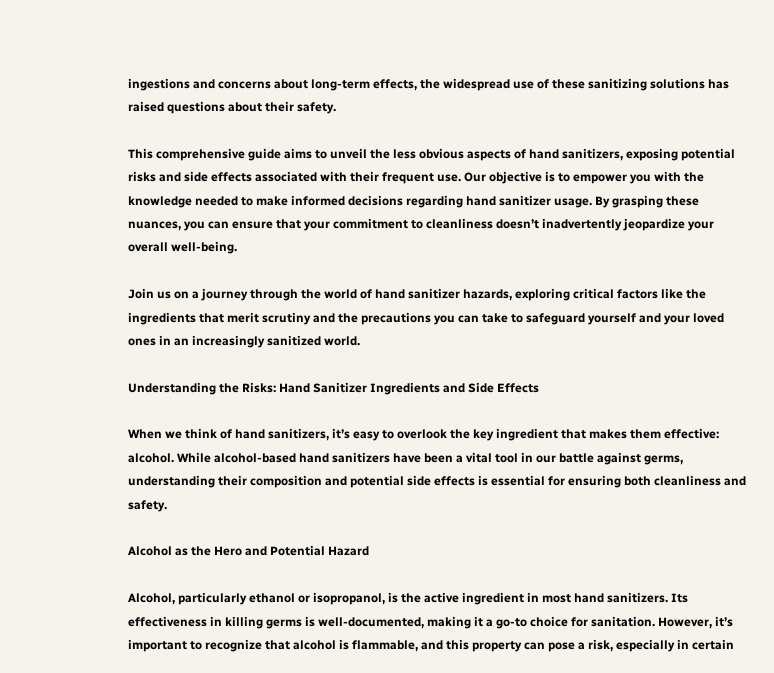ingestions and concerns about long-term effects, the widespread use of these sanitizing solutions has raised questions about their safety.

This comprehensive guide aims to unveil the less obvious aspects of hand sanitizers, exposing potential risks and side effects associated with their frequent use. Our objective is to empower you with the knowledge needed to make informed decisions regarding hand sanitizer usage. By grasping these nuances, you can ensure that your commitment to cleanliness doesn’t inadvertently jeopardize your overall well-being.

Join us on a journey through the world of hand sanitizer hazards, exploring critical factors like the ingredients that merit scrutiny and the precautions you can take to safeguard yourself and your loved ones in an increasingly sanitized world.

Understanding the Risks: Hand Sanitizer Ingredients and Side Effects

When we think of hand sanitizers, it’s easy to overlook the key ingredient that makes them effective: alcohol. While alcohol-based hand sanitizers have been a vital tool in our battle against germs, understanding their composition and potential side effects is essential for ensuring both cleanliness and safety.

Alcohol as the Hero and Potential Hazard

Alcohol, particularly ethanol or isopropanol, is the active ingredient in most hand sanitizers. Its effectiveness in killing germs is well-documented, making it a go-to choice for sanitation. However, it’s important to recognize that alcohol is flammable, and this property can pose a risk, especially in certain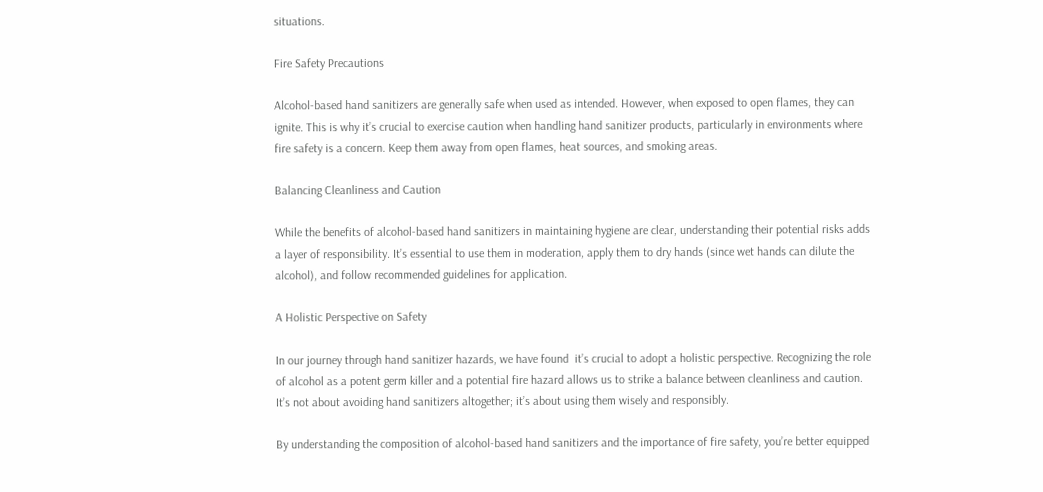situations.

Fire Safety Precautions

Alcohol-based hand sanitizers are generally safe when used as intended. However, when exposed to open flames, they can ignite. This is why it’s crucial to exercise caution when handling hand sanitizer products, particularly in environments where fire safety is a concern. Keep them away from open flames, heat sources, and smoking areas.

Balancing Cleanliness and Caution

While the benefits of alcohol-based hand sanitizers in maintaining hygiene are clear, understanding their potential risks adds a layer of responsibility. It’s essential to use them in moderation, apply them to dry hands (since wet hands can dilute the alcohol), and follow recommended guidelines for application.

A Holistic Perspective on Safety

In our journey through hand sanitizer hazards, we have found  it’s crucial to adopt a holistic perspective. Recognizing the role of alcohol as a potent germ killer and a potential fire hazard allows us to strike a balance between cleanliness and caution. It’s not about avoiding hand sanitizers altogether; it’s about using them wisely and responsibly.

By understanding the composition of alcohol-based hand sanitizers and the importance of fire safety, you’re better equipped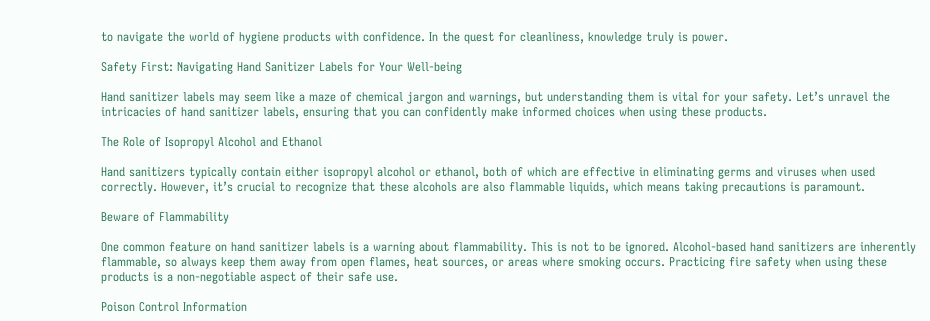to navigate the world of hygiene products with confidence. In the quest for cleanliness, knowledge truly is power.

Safety First: Navigating Hand Sanitizer Labels for Your Well-being

Hand sanitizer labels may seem like a maze of chemical jargon and warnings, but understanding them is vital for your safety. Let’s unravel the intricacies of hand sanitizer labels, ensuring that you can confidently make informed choices when using these products.

The Role of Isopropyl Alcohol and Ethanol

Hand sanitizers typically contain either isopropyl alcohol or ethanol, both of which are effective in eliminating germs and viruses when used correctly. However, it’s crucial to recognize that these alcohols are also flammable liquids, which means taking precautions is paramount.

Beware of Flammability

One common feature on hand sanitizer labels is a warning about flammability. This is not to be ignored. Alcohol-based hand sanitizers are inherently flammable, so always keep them away from open flames, heat sources, or areas where smoking occurs. Practicing fire safety when using these products is a non-negotiable aspect of their safe use.

Poison Control Information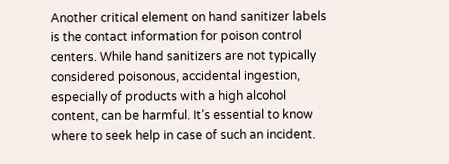Another critical element on hand sanitizer labels is the contact information for poison control centers. While hand sanitizers are not typically considered poisonous, accidental ingestion, especially of products with a high alcohol content, can be harmful. It’s essential to know where to seek help in case of such an incident.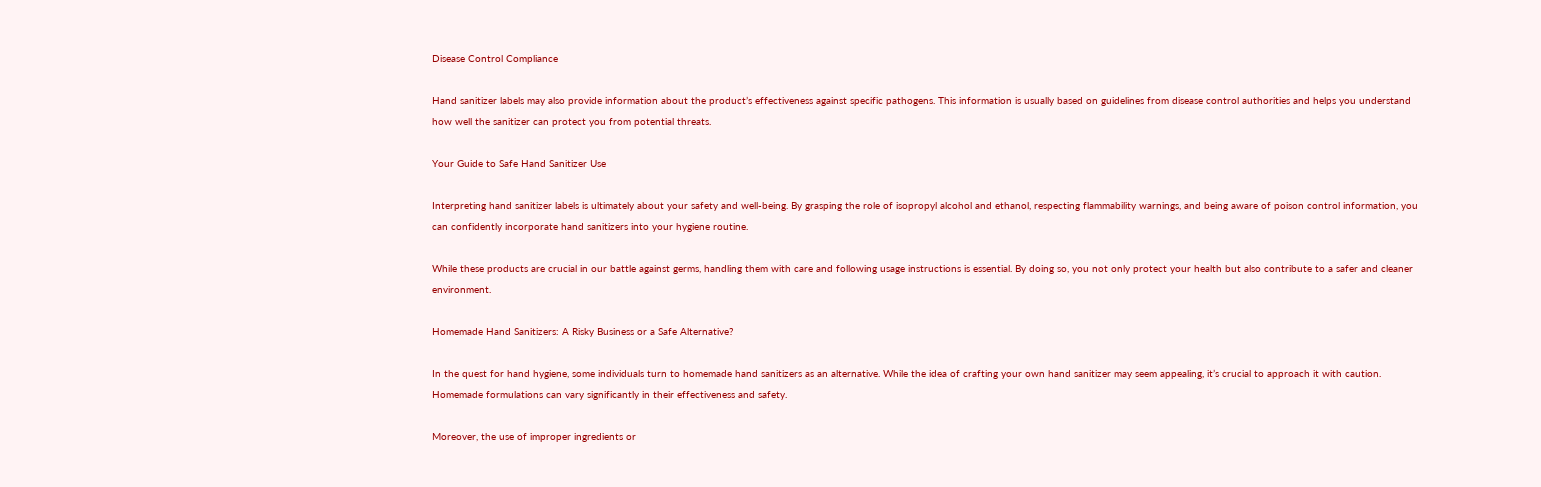Disease Control Compliance

Hand sanitizer labels may also provide information about the product’s effectiveness against specific pathogens. This information is usually based on guidelines from disease control authorities and helps you understand how well the sanitizer can protect you from potential threats.

Your Guide to Safe Hand Sanitizer Use

Interpreting hand sanitizer labels is ultimately about your safety and well-being. By grasping the role of isopropyl alcohol and ethanol, respecting flammability warnings, and being aware of poison control information, you can confidently incorporate hand sanitizers into your hygiene routine.

While these products are crucial in our battle against germs, handling them with care and following usage instructions is essential. By doing so, you not only protect your health but also contribute to a safer and cleaner environment.

Homemade Hand Sanitizers: A Risky Business or a Safe Alternative?

In the quest for hand hygiene, some individuals turn to homemade hand sanitizers as an alternative. While the idea of crafting your own hand sanitizer may seem appealing, it’s crucial to approach it with caution. Homemade formulations can vary significantly in their effectiveness and safety.

Moreover, the use of improper ingredients or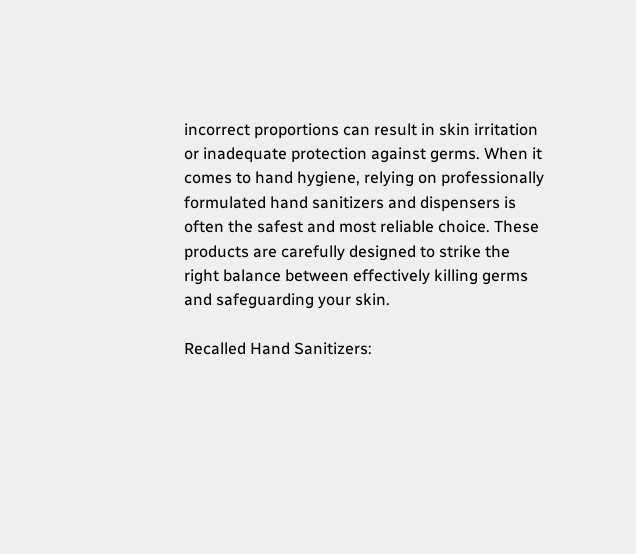incorrect proportions can result in skin irritation or inadequate protection against germs. When it comes to hand hygiene, relying on professionally formulated hand sanitizers and dispensers is often the safest and most reliable choice. These products are carefully designed to strike the right balance between effectively killing germs and safeguarding your skin.

Recalled Hand Sanitizers: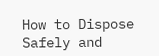How to Dispose Safely and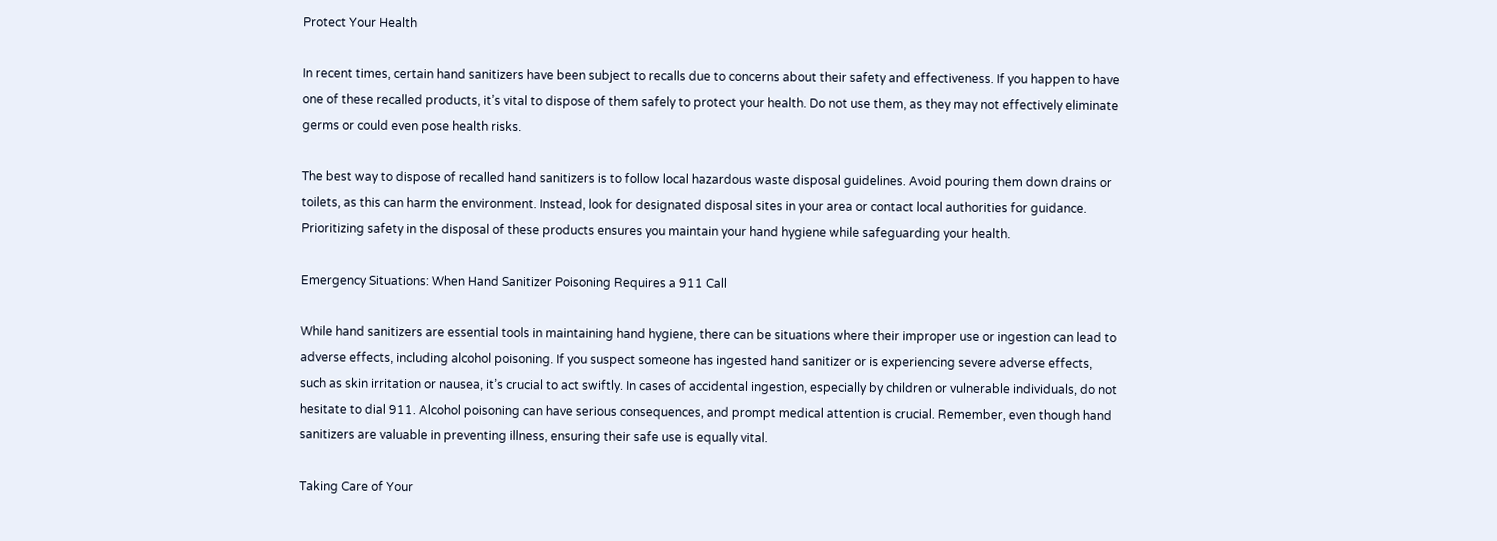Protect Your Health

In recent times, certain hand sanitizers have been subject to recalls due to concerns about their safety and effectiveness. If you happen to have one of these recalled products, it’s vital to dispose of them safely to protect your health. Do not use them, as they may not effectively eliminate germs or could even pose health risks.

The best way to dispose of recalled hand sanitizers is to follow local hazardous waste disposal guidelines. Avoid pouring them down drains or toilets, as this can harm the environment. Instead, look for designated disposal sites in your area or contact local authorities for guidance. Prioritizing safety in the disposal of these products ensures you maintain your hand hygiene while safeguarding your health.

Emergency Situations: When Hand Sanitizer Poisoning Requires a 911 Call

While hand sanitizers are essential tools in maintaining hand hygiene, there can be situations where their improper use or ingestion can lead to adverse effects, including alcohol poisoning. If you suspect someone has ingested hand sanitizer or is experiencing severe adverse effects, such as skin irritation or nausea, it’s crucial to act swiftly. In cases of accidental ingestion, especially by children or vulnerable individuals, do not hesitate to dial 911. Alcohol poisoning can have serious consequences, and prompt medical attention is crucial. Remember, even though hand sanitizers are valuable in preventing illness, ensuring their safe use is equally vital.

Taking Care of Your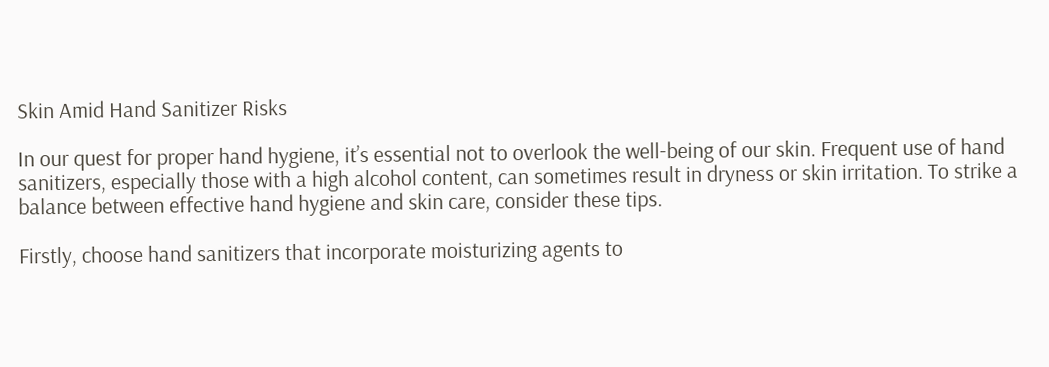Skin Amid Hand Sanitizer Risks

In our quest for proper hand hygiene, it’s essential not to overlook the well-being of our skin. Frequent use of hand sanitizers, especially those with a high alcohol content, can sometimes result in dryness or skin irritation. To strike a balance between effective hand hygiene and skin care, consider these tips.

Firstly, choose hand sanitizers that incorporate moisturizing agents to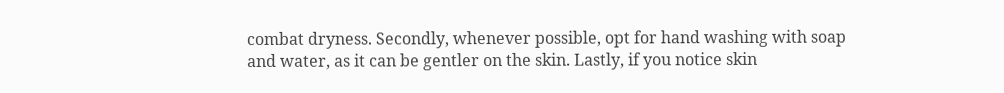combat dryness. Secondly, whenever possible, opt for hand washing with soap and water, as it can be gentler on the skin. Lastly, if you notice skin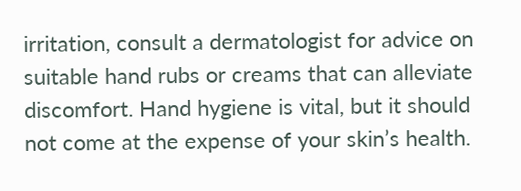irritation, consult a dermatologist for advice on suitable hand rubs or creams that can alleviate discomfort. Hand hygiene is vital, but it should not come at the expense of your skin’s health.